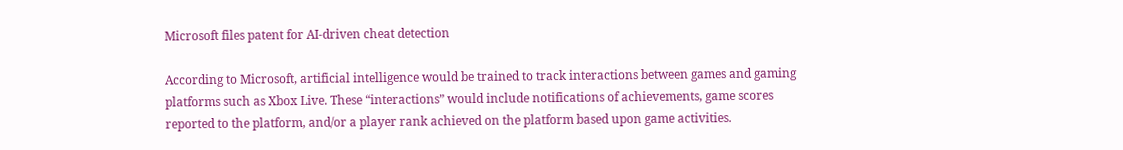Microsoft files patent for AI-driven cheat detection

According to Microsoft, artificial intelligence would be trained to track interactions between games and gaming platforms such as Xbox Live. These “interactions” would include notifications of achievements, game scores reported to the platform, and/or a player rank achieved on the platform based upon game activities.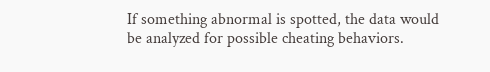If something abnormal is spotted, the data would be analyzed for possible cheating behaviors.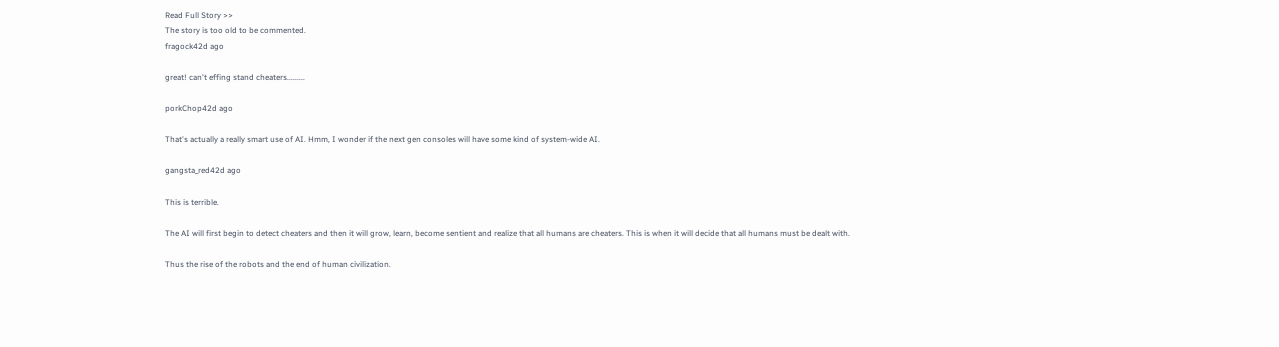Read Full Story >>
The story is too old to be commented.
fragock42d ago

great! can't effing stand cheaters.........

porkChop42d ago

That's actually a really smart use of AI. Hmm, I wonder if the next gen consoles will have some kind of system-wide AI.

gangsta_red42d ago

This is terrible.

The AI will first begin to detect cheaters and then it will grow, learn, become sentient and realize that all humans are cheaters. This is when it will decide that all humans must be dealt with.

Thus the rise of the robots and the end of human civilization.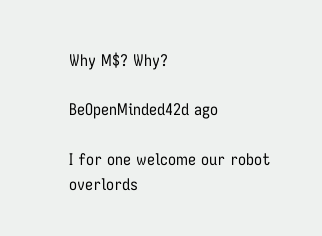Why M$? Why?

BeOpenMinded42d ago

I for one welcome our robot overlords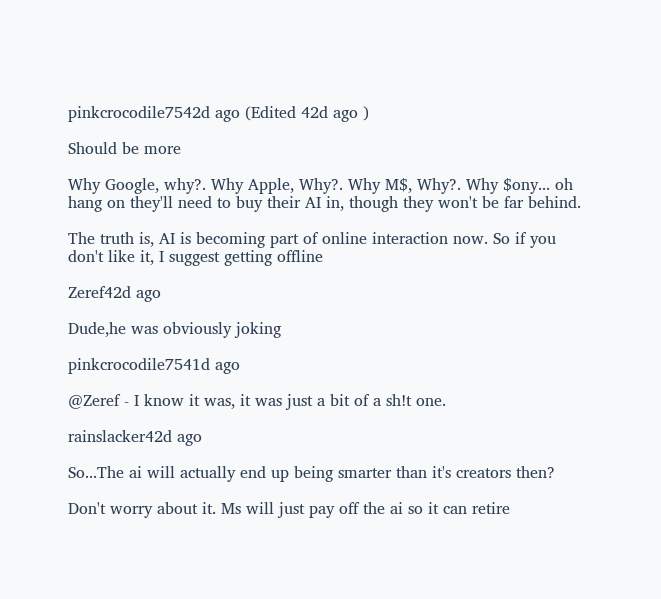pinkcrocodile7542d ago (Edited 42d ago )

Should be more

Why Google, why?. Why Apple, Why?. Why M$, Why?. Why $ony... oh hang on they'll need to buy their AI in, though they won't be far behind.

The truth is, AI is becoming part of online interaction now. So if you don't like it, I suggest getting offline

Zeref42d ago

Dude,he was obviously joking

pinkcrocodile7541d ago

@Zeref - I know it was, it was just a bit of a sh!t one.

rainslacker42d ago

So...The ai will actually end up being smarter than it's creators then?

Don't worry about it. Ms will just pay off the ai so it can retire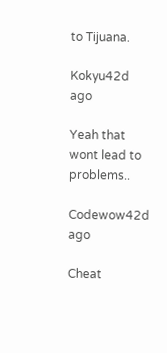to Tijuana.

Kokyu42d ago

Yeah that wont lead to problems..

Codewow42d ago

Cheat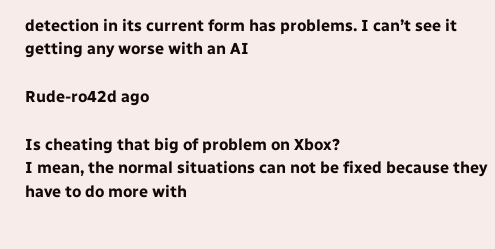detection in its current form has problems. I can’t see it getting any worse with an AI

Rude-ro42d ago

Is cheating that big of problem on Xbox?
I mean, the normal situations can not be fixed because they have to do more with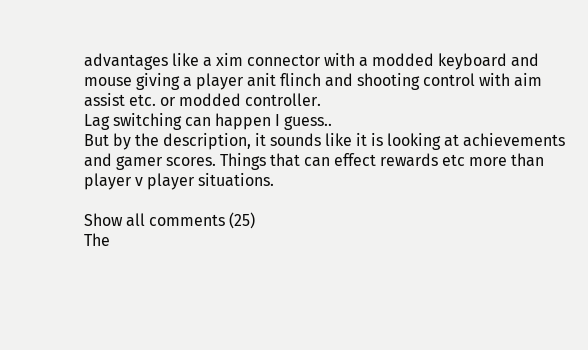advantages like a xim connector with a modded keyboard and mouse giving a player anit flinch and shooting control with aim assist etc. or modded controller.
Lag switching can happen I guess..
But by the description, it sounds like it is looking at achievements and gamer scores. Things that can effect rewards etc more than player v player situations.

Show all comments (25)
The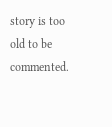story is too old to be commented.